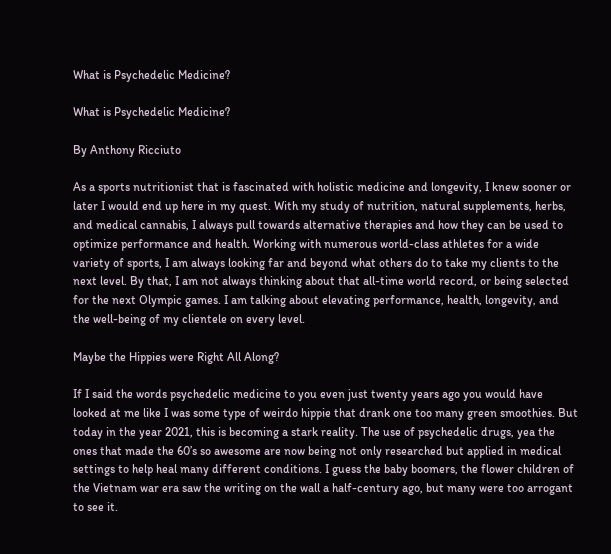What is Psychedelic Medicine?

What is Psychedelic Medicine?

By Anthony Ricciuto

As a sports nutritionist that is fascinated with holistic medicine and longevity, I knew sooner or later I would end up here in my quest. With my study of nutrition, natural supplements, herbs, and medical cannabis, I always pull towards alternative therapies and how they can be used to optimize performance and health. Working with numerous world-class athletes for a wide variety of sports, I am always looking far and beyond what others do to take my clients to the next level. By that, I am not always thinking about that all-time world record, or being selected for the next Olympic games. I am talking about elevating performance, health, longevity, and the well-being of my clientele on every level.

Maybe the Hippies were Right All Along?

If I said the words psychedelic medicine to you even just twenty years ago you would have looked at me like I was some type of weirdo hippie that drank one too many green smoothies. But today in the year 2021, this is becoming a stark reality. The use of psychedelic drugs, yea the ones that made the 60’s so awesome are now being not only researched but applied in medical settings to help heal many different conditions. I guess the baby boomers, the flower children of the Vietnam war era saw the writing on the wall a half-century ago, but many were too arrogant to see it.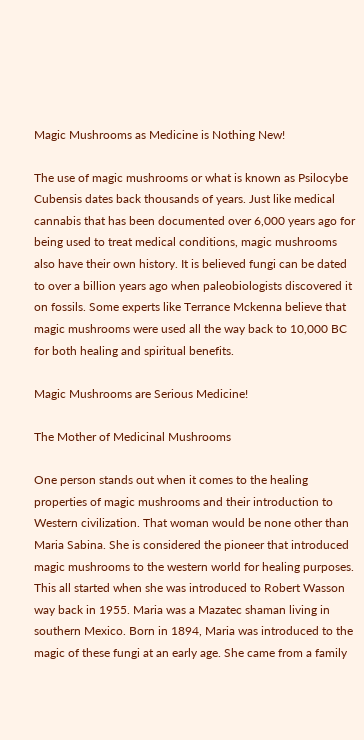Magic Mushrooms as Medicine is Nothing New!

The use of magic mushrooms or what is known as Psilocybe Cubensis dates back thousands of years. Just like medical cannabis that has been documented over 6,000 years ago for being used to treat medical conditions, magic mushrooms also have their own history. It is believed fungi can be dated to over a billion years ago when paleobiologists discovered it on fossils. Some experts like Terrance Mckenna believe that magic mushrooms were used all the way back to 10,000 BC for both healing and spiritual benefits.

Magic Mushrooms are Serious Medicine!

The Mother of Medicinal Mushrooms

One person stands out when it comes to the healing properties of magic mushrooms and their introduction to Western civilization. That woman would be none other than Maria Sabina. She is considered the pioneer that introduced magic mushrooms to the western world for healing purposes. This all started when she was introduced to Robert Wasson way back in 1955. Maria was a Mazatec shaman living in southern Mexico. Born in 1894, Maria was introduced to the magic of these fungi at an early age. She came from a family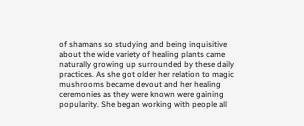of shamans so studying and being inquisitive about the wide variety of healing plants came naturally growing up surrounded by these daily practices. As she got older her relation to magic mushrooms became devout and her healing ceremonies as they were known were gaining popularity. She began working with people all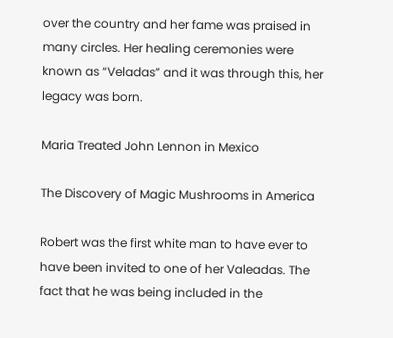over the country and her fame was praised in many circles. Her healing ceremonies were known as “Veladas” and it was through this, her legacy was born.

Maria Treated John Lennon in Mexico

The Discovery of Magic Mushrooms in America

Robert was the first white man to have ever to have been invited to one of her Valeadas. The fact that he was being included in the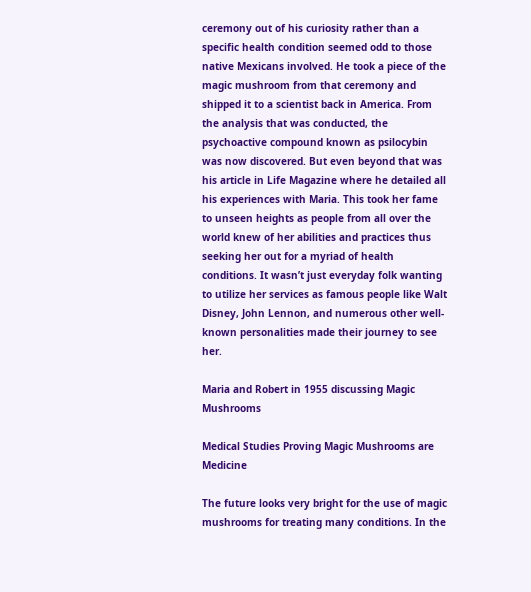ceremony out of his curiosity rather than a specific health condition seemed odd to those native Mexicans involved. He took a piece of the magic mushroom from that ceremony and shipped it to a scientist back in America. From the analysis that was conducted, the psychoactive compound known as psilocybin was now discovered. But even beyond that was his article in Life Magazine where he detailed all his experiences with Maria. This took her fame to unseen heights as people from all over the world knew of her abilities and practices thus seeking her out for a myriad of health conditions. It wasn’t just everyday folk wanting to utilize her services as famous people like Walt Disney, John Lennon, and numerous other well-known personalities made their journey to see her.

Maria and Robert in 1955 discussing Magic Mushrooms

Medical Studies Proving Magic Mushrooms are Medicine

The future looks very bright for the use of magic mushrooms for treating many conditions. In the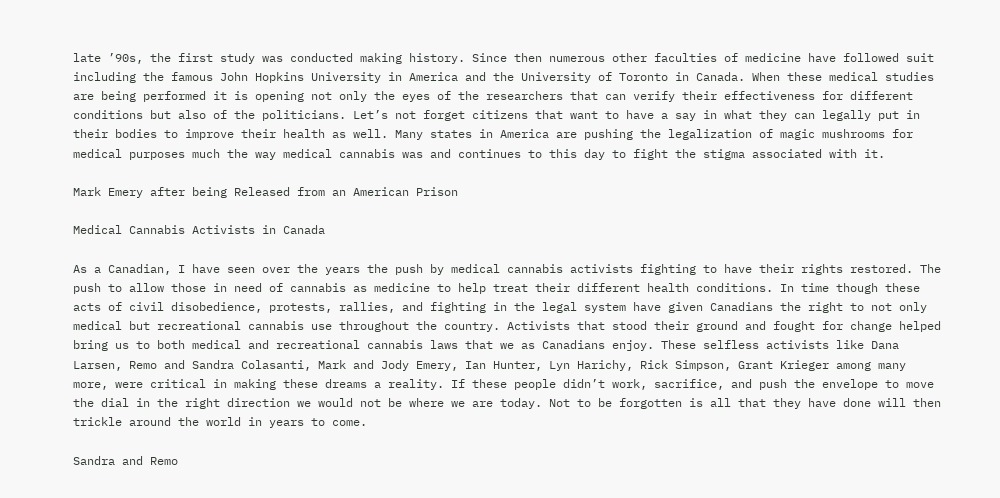late ’90s, the first study was conducted making history. Since then numerous other faculties of medicine have followed suit including the famous John Hopkins University in America and the University of Toronto in Canada. When these medical studies are being performed it is opening not only the eyes of the researchers that can verify their effectiveness for different conditions but also of the politicians. Let’s not forget citizens that want to have a say in what they can legally put in their bodies to improve their health as well. Many states in America are pushing the legalization of magic mushrooms for medical purposes much the way medical cannabis was and continues to this day to fight the stigma associated with it.

Mark Emery after being Released from an American Prison

Medical Cannabis Activists in Canada

As a Canadian, I have seen over the years the push by medical cannabis activists fighting to have their rights restored. The push to allow those in need of cannabis as medicine to help treat their different health conditions. In time though these acts of civil disobedience, protests, rallies, and fighting in the legal system have given Canadians the right to not only medical but recreational cannabis use throughout the country. Activists that stood their ground and fought for change helped bring us to both medical and recreational cannabis laws that we as Canadians enjoy. These selfless activists like Dana Larsen, Remo and Sandra Colasanti, Mark and Jody Emery, Ian Hunter, Lyn Harichy, Rick Simpson, Grant Krieger among many more, were critical in making these dreams a reality. If these people didn’t work, sacrifice, and push the envelope to move the dial in the right direction we would not be where we are today. Not to be forgotten is all that they have done will then trickle around the world in years to come.

Sandra and Remo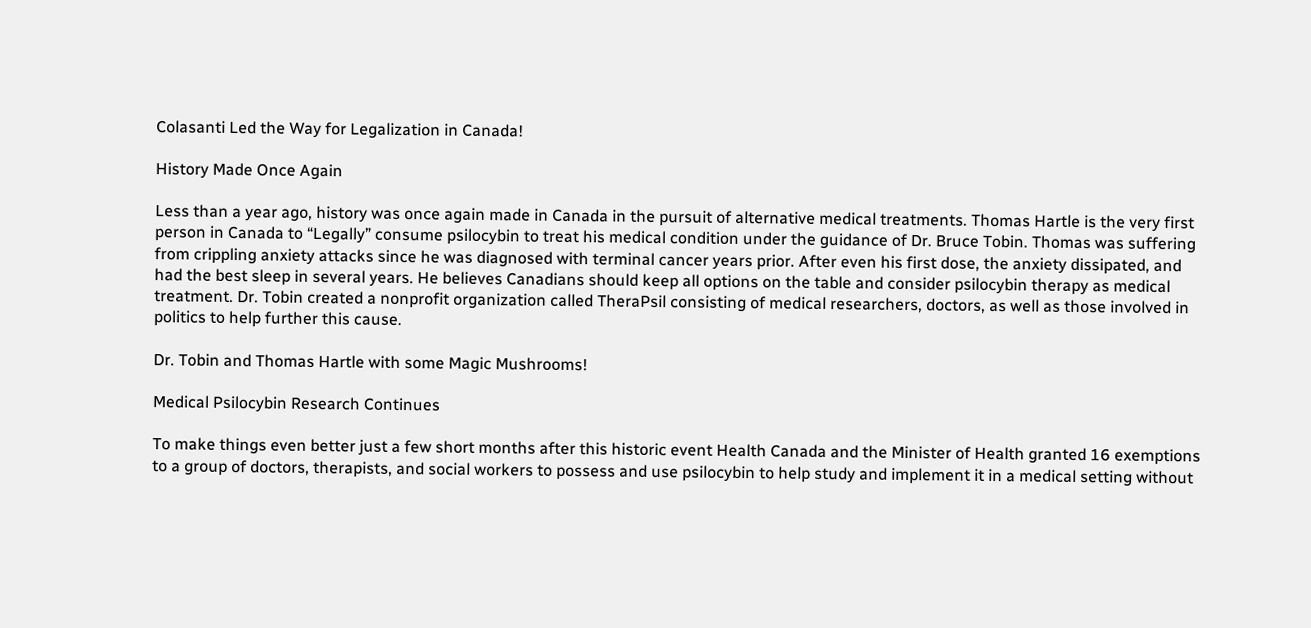Colasanti Led the Way for Legalization in Canada!

History Made Once Again

Less than a year ago, history was once again made in Canada in the pursuit of alternative medical treatments. Thomas Hartle is the very first person in Canada to “Legally” consume psilocybin to treat his medical condition under the guidance of Dr. Bruce Tobin. Thomas was suffering from crippling anxiety attacks since he was diagnosed with terminal cancer years prior. After even his first dose, the anxiety dissipated, and had the best sleep in several years. He believes Canadians should keep all options on the table and consider psilocybin therapy as medical treatment. Dr. Tobin created a nonprofit organization called TheraPsil consisting of medical researchers, doctors, as well as those involved in politics to help further this cause.

Dr. Tobin and Thomas Hartle with some Magic Mushrooms!

Medical Psilocybin Research Continues

To make things even better just a few short months after this historic event Health Canada and the Minister of Health granted 16 exemptions to a group of doctors, therapists, and social workers to possess and use psilocybin to help study and implement it in a medical setting without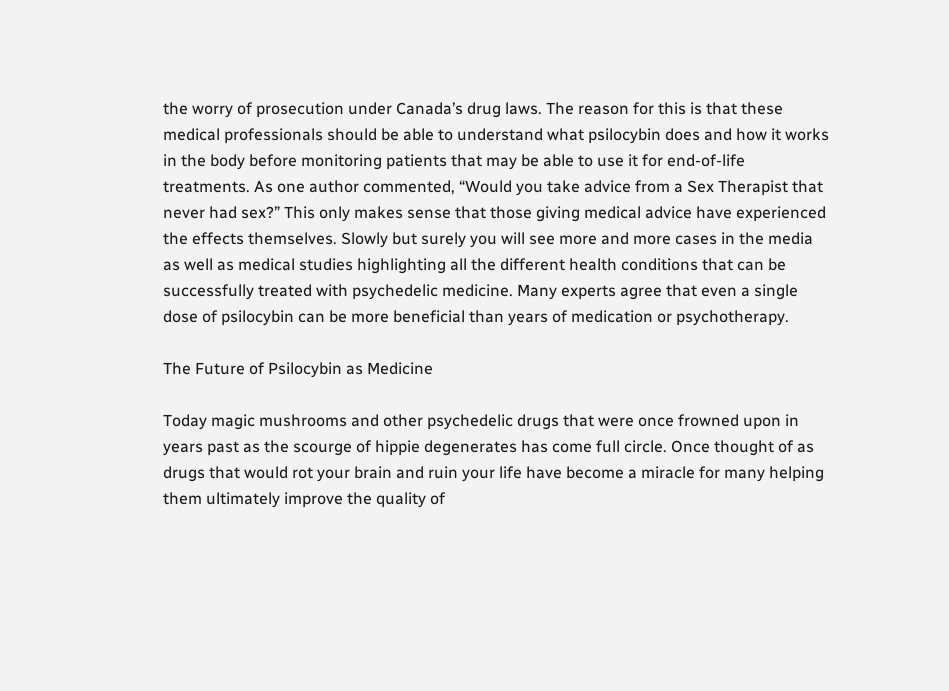the worry of prosecution under Canada’s drug laws. The reason for this is that these medical professionals should be able to understand what psilocybin does and how it works in the body before monitoring patients that may be able to use it for end-of-life treatments. As one author commented, “Would you take advice from a Sex Therapist that never had sex?” This only makes sense that those giving medical advice have experienced the effects themselves. Slowly but surely you will see more and more cases in the media as well as medical studies highlighting all the different health conditions that can be successfully treated with psychedelic medicine. Many experts agree that even a single dose of psilocybin can be more beneficial than years of medication or psychotherapy.

The Future of Psilocybin as Medicine

Today magic mushrooms and other psychedelic drugs that were once frowned upon in years past as the scourge of hippie degenerates has come full circle. Once thought of as drugs that would rot your brain and ruin your life have become a miracle for many helping them ultimately improve the quality of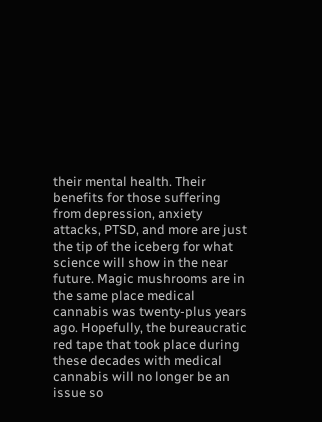their mental health. Their benefits for those suffering from depression, anxiety attacks, PTSD, and more are just the tip of the iceberg for what science will show in the near future. Magic mushrooms are in the same place medical cannabis was twenty-plus years ago. Hopefully, the bureaucratic red tape that took place during these decades with medical cannabis will no longer be an issue so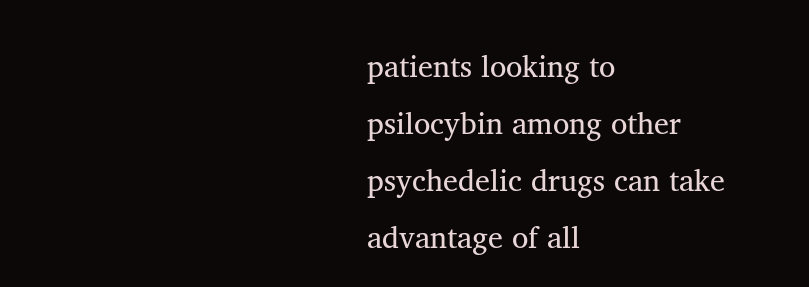patients looking to psilocybin among other psychedelic drugs can take advantage of all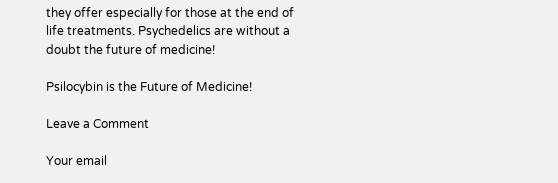they offer especially for those at the end of life treatments. Psychedelics are without a doubt the future of medicine!

Psilocybin is the Future of Medicine!

Leave a Comment

Your email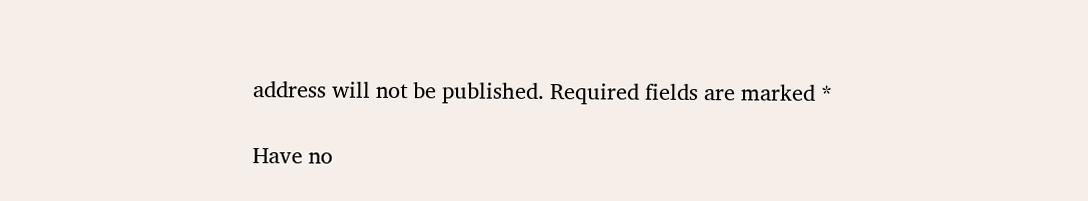address will not be published. Required fields are marked *

Have no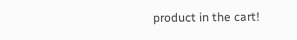product in the cart!